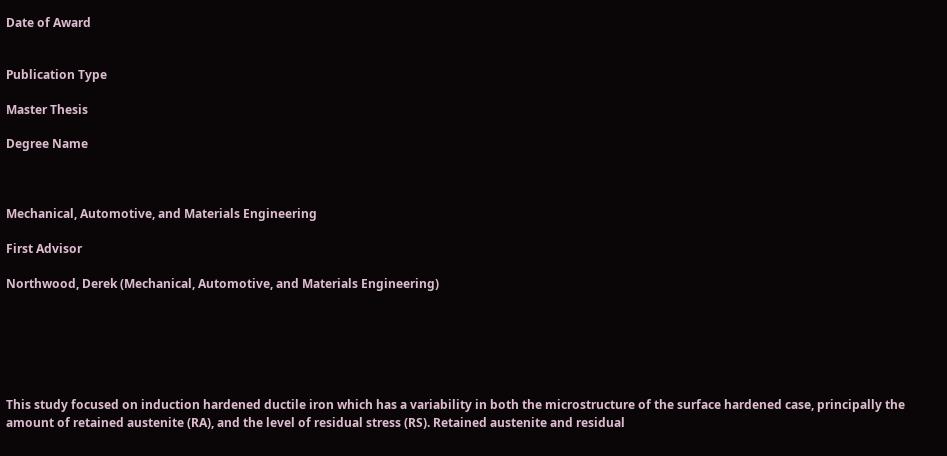Date of Award


Publication Type

Master Thesis

Degree Name



Mechanical, Automotive, and Materials Engineering

First Advisor

Northwood, Derek (Mechanical, Automotive, and Materials Engineering)






This study focused on induction hardened ductile iron which has a variability in both the microstructure of the surface hardened case, principally the amount of retained austenite (RA), and the level of residual stress (RS). Retained austenite and residual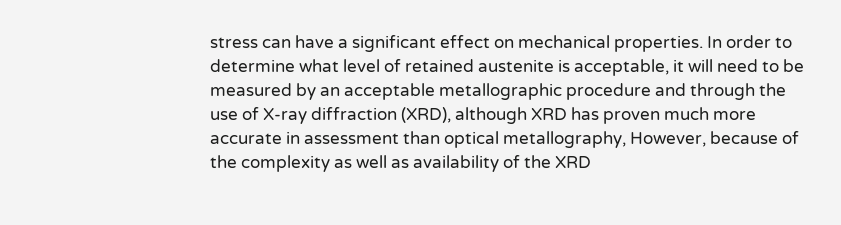stress can have a significant effect on mechanical properties. In order to determine what level of retained austenite is acceptable, it will need to be measured by an acceptable metallographic procedure and through the use of X-ray diffraction (XRD), although XRD has proven much more accurate in assessment than optical metallography, However, because of the complexity as well as availability of the XRD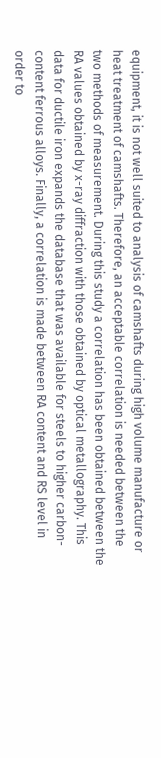equipment, it is not well suited to analysis of camshafts during high volume manufacture or heat treatment of camshafts. Therefore, an acceptable correlation is needed between the two methods of measurement. During this study a correlation has been obtained between the RA values obtained by x-ray diffraction with those obtained by optical metallography. This data for ductile iron expands the database that was available for steels to higher carbon-content ferrous alloys. Finally, a correlation is made between RA content and RS level in order to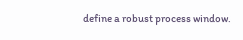define a robust process window.